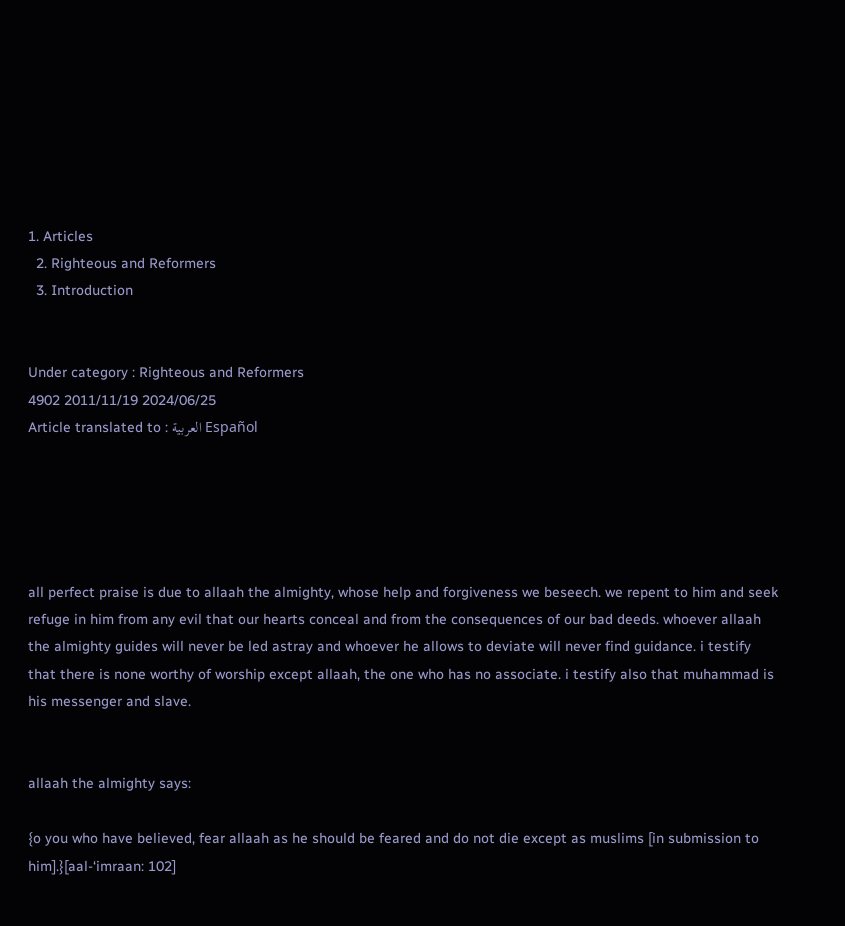1. Articles
  2. Righteous and Reformers
  3. Introduction


Under category : Righteous and Reformers
4902 2011/11/19 2024/06/25
Article translated to : العربية Español





all perfect praise is due to allaah the almighty, whose help and forgiveness we beseech. we repent to him and seek refuge in him from any evil that our hearts conceal and from the consequences of our bad deeds. whoever allaah the almighty guides will never be led astray and whoever he allows to deviate will never find guidance. i testify that there is none worthy of worship except allaah, the one who has no associate. i testify also that muhammad is his messenger and slave.


allaah the almighty says:

{o you who have believed, fear allaah as he should be feared and do not die except as muslims [in submission to him].}[aal-‘imraan: 102]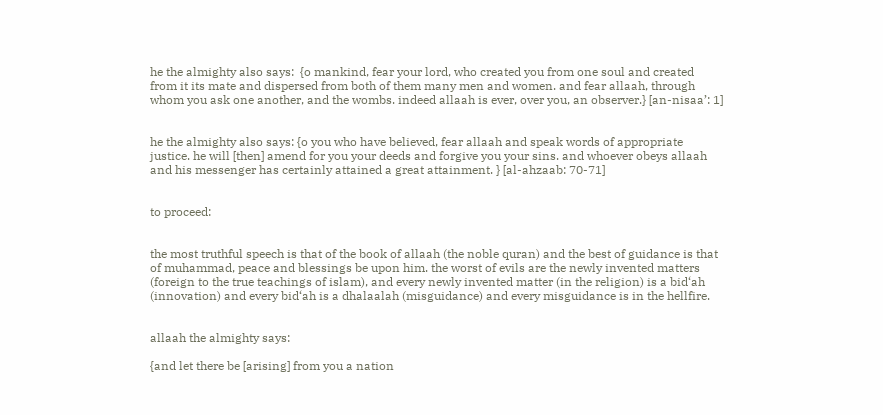he the almighty also says:  {o mankind, fear your lord, who created you from one soul and created from it its mate and dispersed from both of them many men and women. and fear allaah, through whom you ask one another, and the wombs. indeed allaah is ever, over you, an observer.} [an-nisaa’: 1]


he the almighty also says: {o you who have believed, fear allaah and speak words of appropriate justice. he will [then] amend for you your deeds and forgive you your sins. and whoever obeys allaah and his messenger has certainly attained a great attainment. } [al-ahzaab: 70-71]


to proceed:


the most truthful speech is that of the book of allaah (the noble quran) and the best of guidance is that of muhammad, peace and blessings be upon him. the worst of evils are the newly invented matters (foreign to the true teachings of islam), and every newly invented matter (in the religion) is a bid‘ah (innovation) and every bid‘ah is a dhalaalah (misguidance) and every misguidance is in the hellfire.


allaah the almighty says:

{and let there be [arising] from you a nation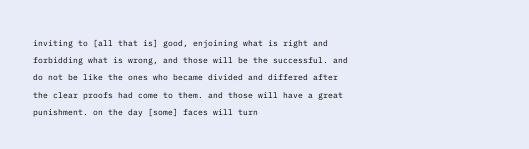inviting to [all that is] good, enjoining what is right and forbidding what is wrong, and those will be the successful. and do not be like the ones who became divided and differed after the clear proofs had come to them. and those will have a great punishment. on the day [some] faces will turn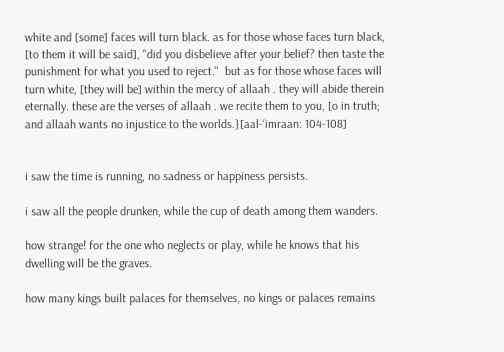white and [some] faces will turn black. as for those whose faces turn black, [to them it will be said], "did you disbelieve after your belief? then taste the punishment for what you used to reject."  but as for those whose faces will turn white, [they will be] within the mercy of allaah . they will abide therein eternally. these are the verses of allaah . we recite them to you, [o in truth; and allaah wants no injustice to the worlds.}[aal-‘imraan: 104-108]


i saw the time is running, no sadness or happiness persists.

i saw all the people drunken, while the cup of death among them wanders.

how strange! for the one who neglects or play, while he knows that his dwelling will be the graves.

how many kings built palaces for themselves, no kings or palaces remains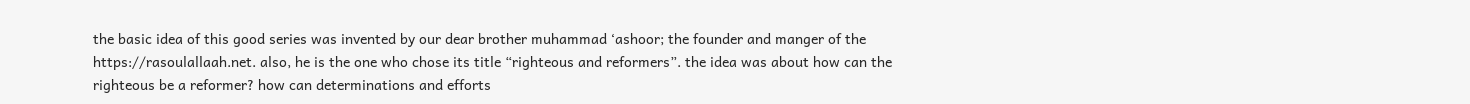the basic idea of this good series was invented by our dear brother muhammad ‘ashoor; the founder and manger of the https://rasoulallaah.net. also, he is the one who chose its title “righteous and reformers”. the idea was about how can the righteous be a reformer? how can determinations and efforts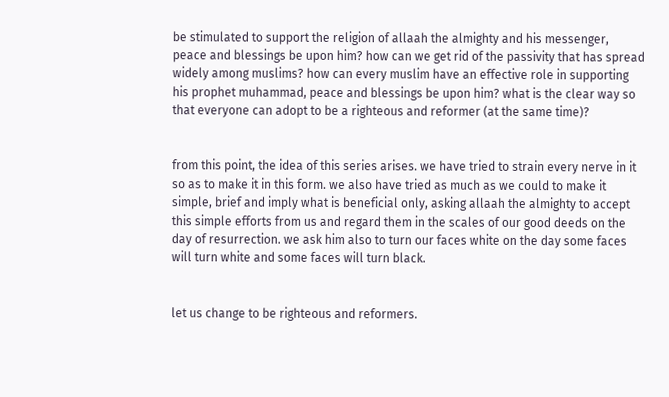be stimulated to support the religion of allaah the almighty and his messenger, peace and blessings be upon him? how can we get rid of the passivity that has spread widely among muslims? how can every muslim have an effective role in supporting his prophet muhammad, peace and blessings be upon him? what is the clear way so that everyone can adopt to be a righteous and reformer (at the same time)?


from this point, the idea of this series arises. we have tried to strain every nerve in it so as to make it in this form. we also have tried as much as we could to make it simple, brief and imply what is beneficial only, asking allaah the almighty to accept this simple efforts from us and regard them in the scales of our good deeds on the day of resurrection. we ask him also to turn our faces white on the day some faces will turn white and some faces will turn black.


let us change to be righteous and reformers.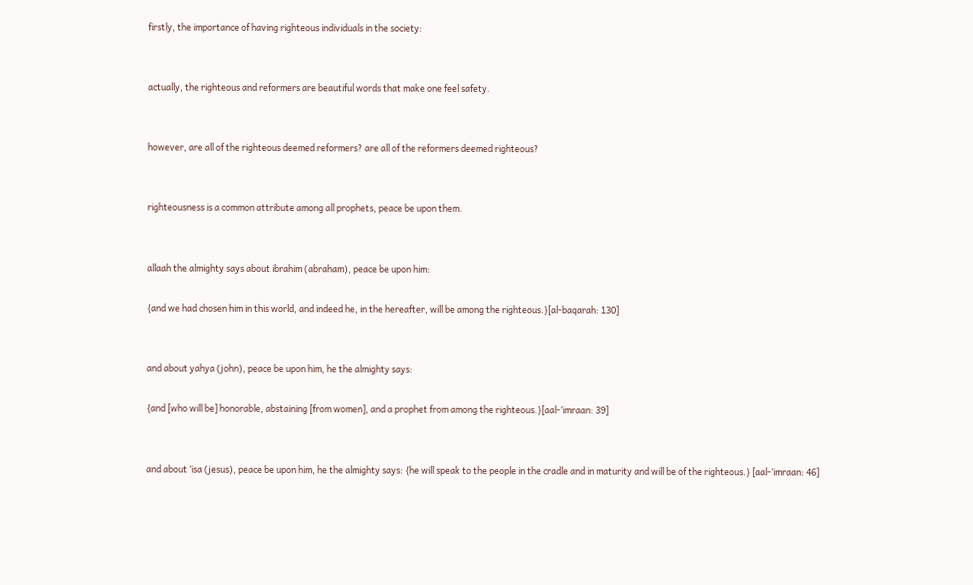firstly, the importance of having righteous individuals in the society:


actually, the righteous and reformers are beautiful words that make one feel safety.


however, are all of the righteous deemed reformers? are all of the reformers deemed righteous?


righteousness is a common attribute among all prophets, peace be upon them.


allaah the almighty says about ibrahim (abraham), peace be upon him:

{and we had chosen him in this world, and indeed he, in the hereafter, will be among the righteous.}[al-baqarah: 130]


and about yahya (john), peace be upon him, he the almighty says:

{and [who will be] honorable, abstaining [from women], and a prophet from among the righteous.}[aal-‘imraan: 39]


and about ‘isa (jesus), peace be upon him, he the almighty says: {he will speak to the people in the cradle and in maturity and will be of the righteous.} [aal-‘imraan: 46]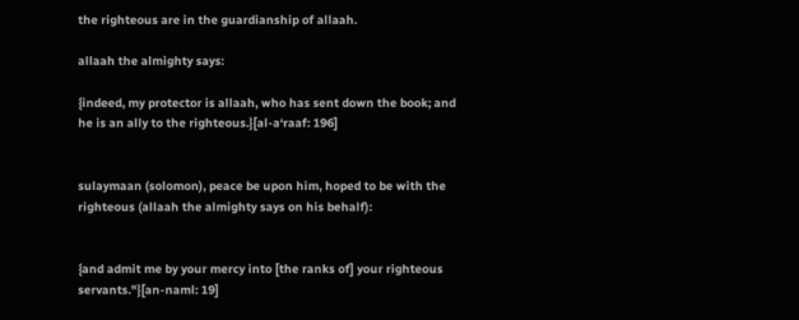the righteous are in the guardianship of allaah.

allaah the almighty says:

{indeed, my protector is allaah, who has sent down the book; and he is an ally to the righteous.}[al-a‘raaf: 196]


sulaymaan (solomon), peace be upon him, hoped to be with the righteous (allaah the almighty says on his behalf):


{and admit me by your mercy into [the ranks of] your righteous servants."}[an-naml: 19]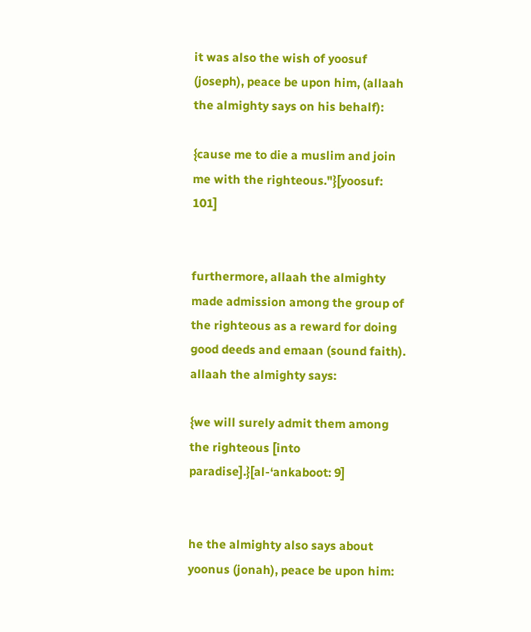it was also the wish of yoosuf (joseph), peace be upon him, (allaah the almighty says on his behalf):

{cause me to die a muslim and join me with the righteous."}[yoosuf: 101]


furthermore, allaah the almighty made admission among the group of the righteous as a reward for doing good deeds and emaan (sound faith). allaah the almighty says:

{we will surely admit them among the righteous [into paradise].}[al-‘ankaboot: 9]


he the almighty also says about yoonus (jonah), peace be upon him: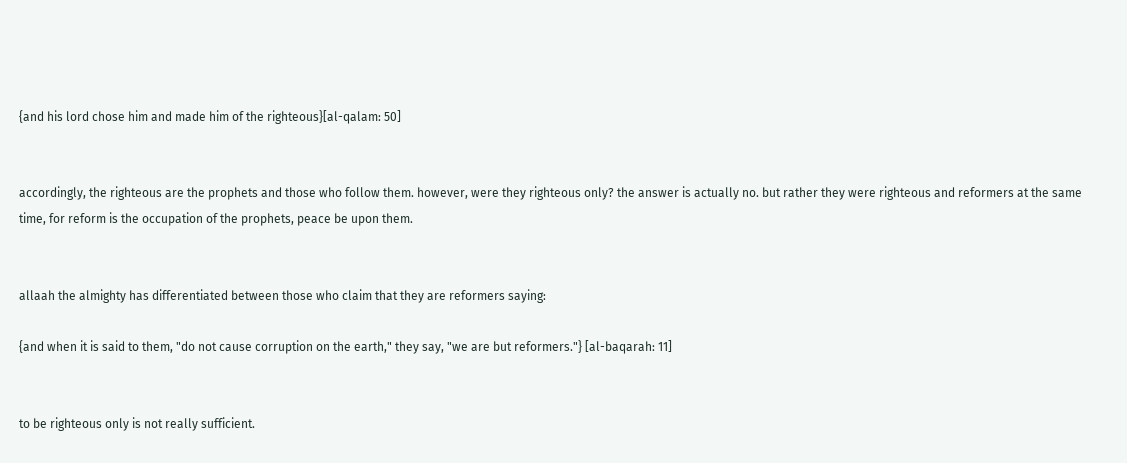{and his lord chose him and made him of the righteous}[al-qalam: 50]


accordingly, the righteous are the prophets and those who follow them. however, were they righteous only? the answer is actually no. but rather they were righteous and reformers at the same time, for reform is the occupation of the prophets, peace be upon them.


allaah the almighty has differentiated between those who claim that they are reformers saying:

{and when it is said to them, "do not cause corruption on the earth," they say, "we are but reformers."} [al-baqarah: 11]


to be righteous only is not really sufficient.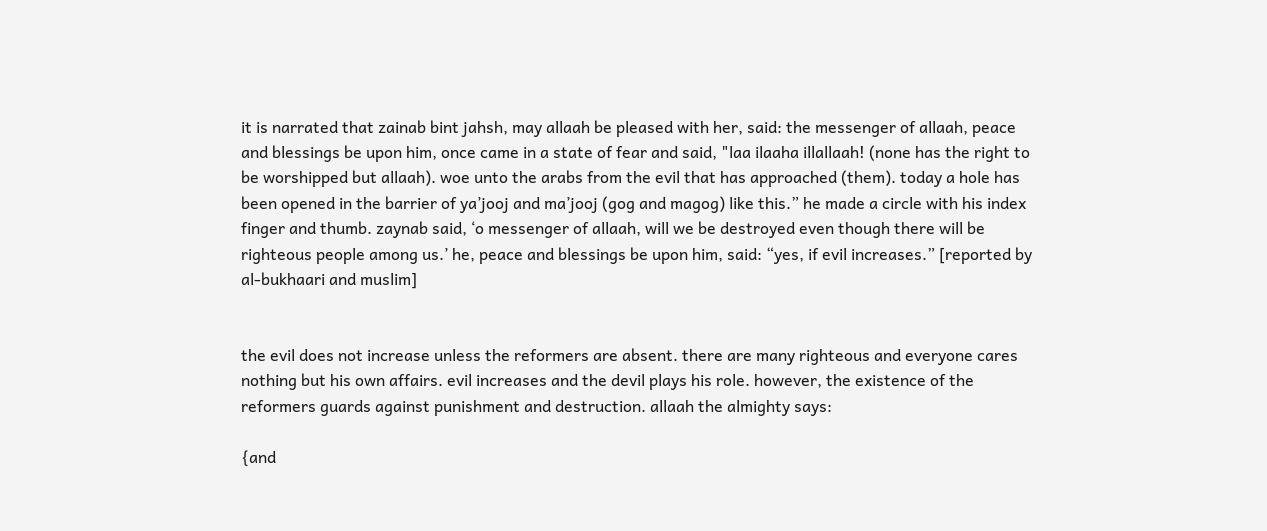it is narrated that zainab bint jahsh, may allaah be pleased with her, said: the messenger of allaah, peace and blessings be upon him, once came in a state of fear and said, "laa ilaaha illallaah! (none has the right to be worshipped but allaah). woe unto the arabs from the evil that has approached (them). today a hole has been opened in the barrier of ya’jooj and ma’jooj (gog and magog) like this.” he made a circle with his index finger and thumb. zaynab said, ‘o messenger of allaah, will we be destroyed even though there will be righteous people among us.’ he, peace and blessings be upon him, said: “yes, if evil increases.” [reported by al-bukhaari and muslim]


the evil does not increase unless the reformers are absent. there are many righteous and everyone cares nothing but his own affairs. evil increases and the devil plays his role. however, the existence of the reformers guards against punishment and destruction. allaah the almighty says:

{and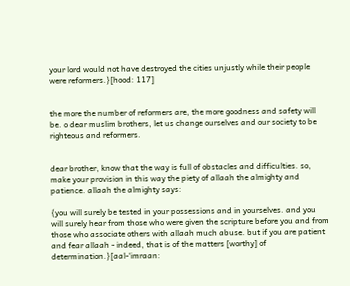your lord would not have destroyed the cities unjustly while their people were reformers.}[hood: 117]


the more the number of reformers are, the more goodness and safety will be. o dear muslim brothers, let us change ourselves and our society to be righteous and reformers.


dear brother, know that the way is full of obstacles and difficulties. so, make your provision in this way the piety of allaah the almighty and patience. allaah the almighty says:

{you will surely be tested in your possessions and in yourselves. and you will surely hear from those who were given the scripture before you and from those who associate others with allaah much abuse. but if you are patient and fear allaah - indeed, that is of the matters [worthy] of determination.}[aal-‘imraan: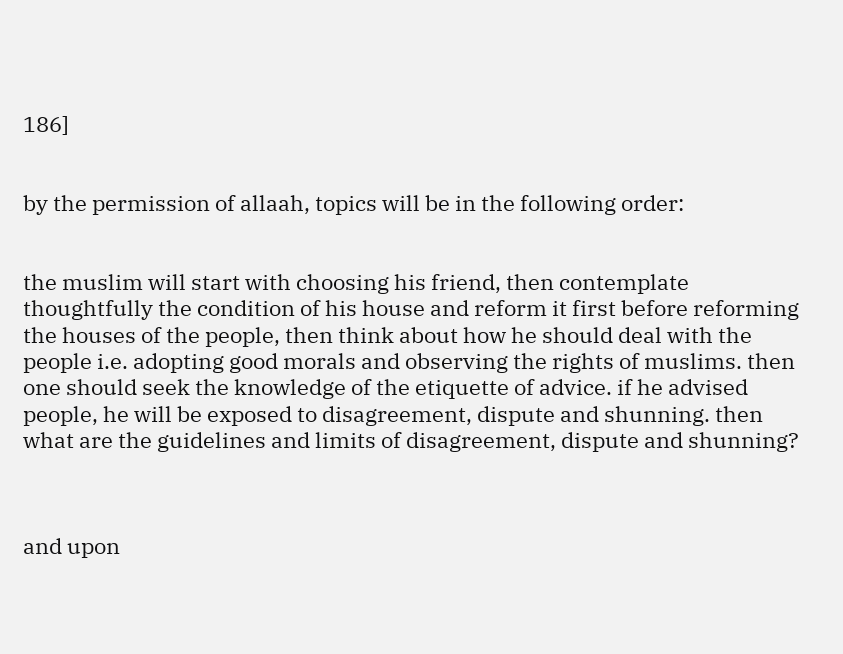186]


by the permission of allaah, topics will be in the following order:


the muslim will start with choosing his friend, then contemplate thoughtfully the condition of his house and reform it first before reforming the houses of the people, then think about how he should deal with the people i.e. adopting good morals and observing the rights of muslims. then one should seek the knowledge of the etiquette of advice. if he advised people, he will be exposed to disagreement, dispute and shunning. then what are the guidelines and limits of disagreement, dispute and shunning?



and upon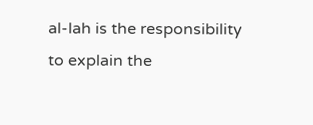al-lah is the responsibility to explain the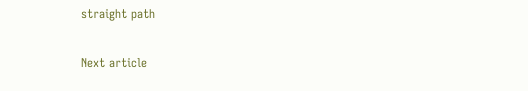straight path

Next article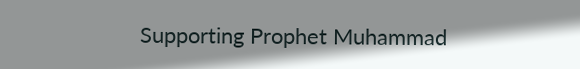Supporting Prophet Muhammad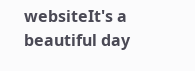websiteIt's a beautiful day